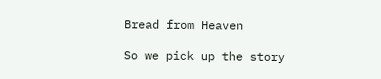Bread from Heaven

So we pick up the story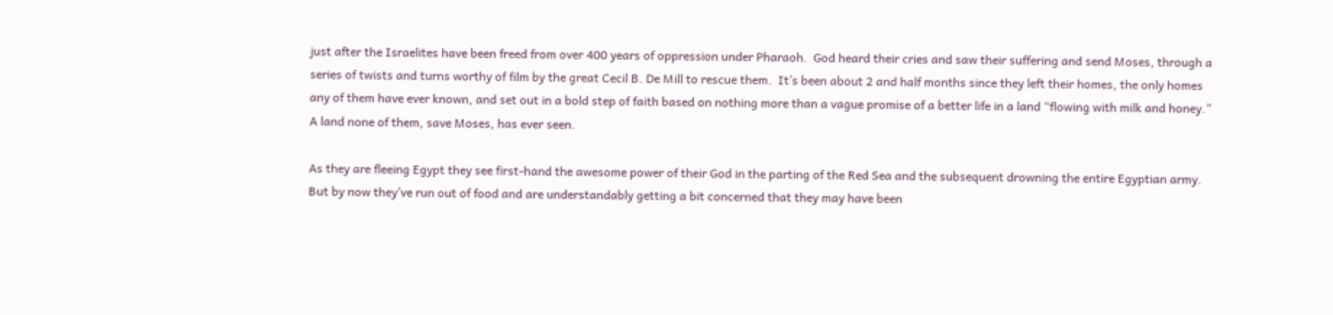just after the Israelites have been freed from over 400 years of oppression under Pharaoh.  God heard their cries and saw their suffering and send Moses, through a series of twists and turns worthy of film by the great Cecil B. De Mill to rescue them.  It’s been about 2 and half months since they left their homes, the only homes any of them have ever known, and set out in a bold step of faith based on nothing more than a vague promise of a better life in a land “flowing with milk and honey.”  A land none of them, save Moses, has ever seen.

As they are fleeing Egypt they see first-hand the awesome power of their God in the parting of the Red Sea and the subsequent drowning the entire Egyptian army.   But by now they’ve run out of food and are understandably getting a bit concerned that they may have been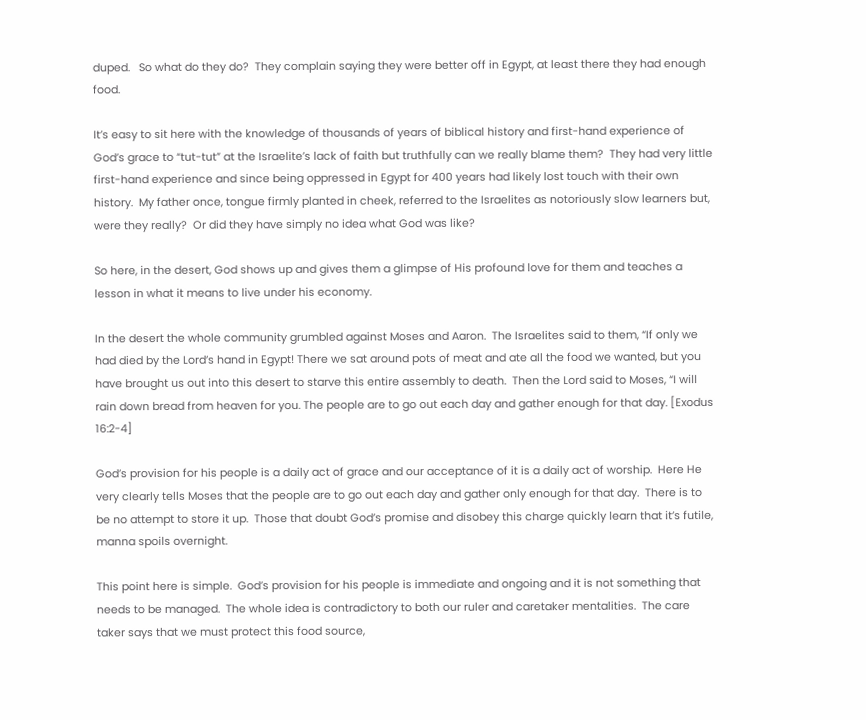duped.   So what do they do?  They complain saying they were better off in Egypt, at least there they had enough food.

It’s easy to sit here with the knowledge of thousands of years of biblical history and first-hand experience of God’s grace to “tut-tut” at the Israelite’s lack of faith but truthfully can we really blame them?  They had very little first-hand experience and since being oppressed in Egypt for 400 years had likely lost touch with their own history.  My father once, tongue firmly planted in cheek, referred to the Israelites as notoriously slow learners but, were they really?  Or did they have simply no idea what God was like?

So here, in the desert, God shows up and gives them a glimpse of His profound love for them and teaches a lesson in what it means to live under his economy.

In the desert the whole community grumbled against Moses and Aaron.  The Israelites said to them, “If only we had died by the Lord’s hand in Egypt! There we sat around pots of meat and ate all the food we wanted, but you have brought us out into this desert to starve this entire assembly to death.  Then the Lord said to Moses, “I will rain down bread from heaven for you. The people are to go out each day and gather enough for that day. [Exodus 16:2-4]

God’s provision for his people is a daily act of grace and our acceptance of it is a daily act of worship.  Here He very clearly tells Moses that the people are to go out each day and gather only enough for that day.  There is to be no attempt to store it up.  Those that doubt God’s promise and disobey this charge quickly learn that it’s futile, manna spoils overnight.

This point here is simple.  God’s provision for his people is immediate and ongoing and it is not something that needs to be managed.  The whole idea is contradictory to both our ruler and caretaker mentalities.  The care taker says that we must protect this food source,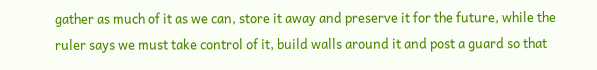gather as much of it as we can, store it away and preserve it for the future, while the ruler says we must take control of it, build walls around it and post a guard so that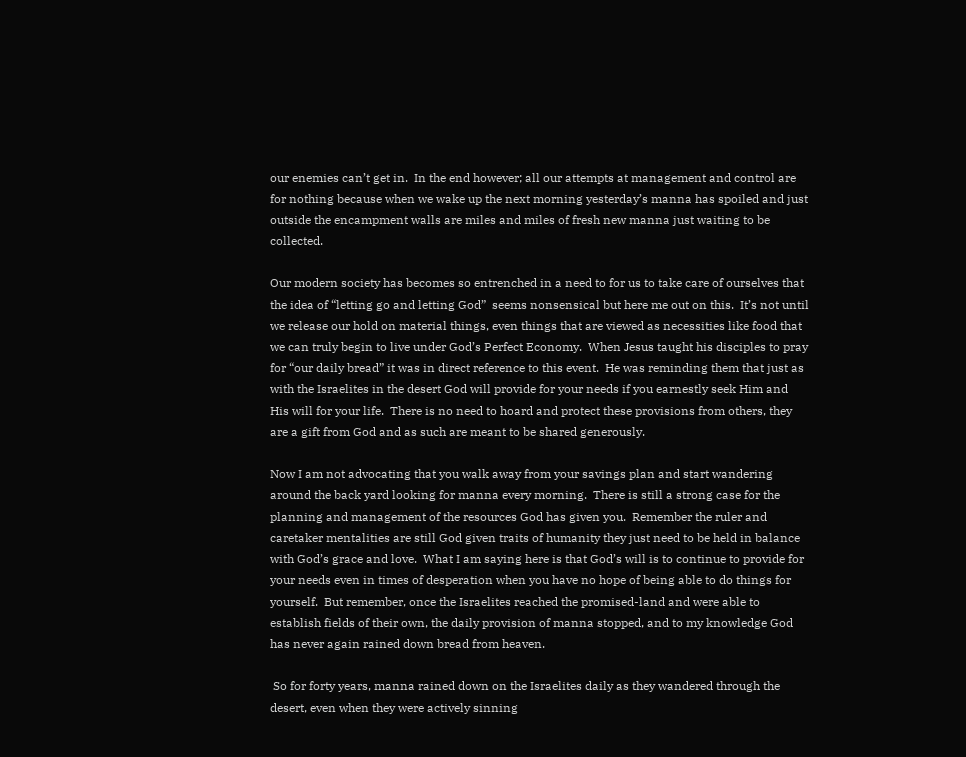our enemies can’t get in.  In the end however; all our attempts at management and control are for nothing because when we wake up the next morning yesterday’s manna has spoiled and just outside the encampment walls are miles and miles of fresh new manna just waiting to be collected.

Our modern society has becomes so entrenched in a need to for us to take care of ourselves that the idea of “letting go and letting God”  seems nonsensical but here me out on this.  It’s not until we release our hold on material things, even things that are viewed as necessities like food that we can truly begin to live under God’s Perfect Economy.  When Jesus taught his disciples to pray for “our daily bread” it was in direct reference to this event.  He was reminding them that just as with the Israelites in the desert God will provide for your needs if you earnestly seek Him and His will for your life.  There is no need to hoard and protect these provisions from others, they are a gift from God and as such are meant to be shared generously.

Now I am not advocating that you walk away from your savings plan and start wandering around the back yard looking for manna every morning.  There is still a strong case for the planning and management of the resources God has given you.  Remember the ruler and caretaker mentalities are still God given traits of humanity they just need to be held in balance with God’s grace and love.  What I am saying here is that God’s will is to continue to provide for your needs even in times of desperation when you have no hope of being able to do things for yourself.  But remember, once the Israelites reached the promised-land and were able to establish fields of their own, the daily provision of manna stopped, and to my knowledge God has never again rained down bread from heaven.

 So for forty years, manna rained down on the Israelites daily as they wandered through the desert, even when they were actively sinning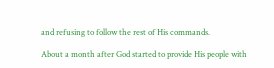and refusing to follow the rest of His commands.

About a month after God started to provide His people with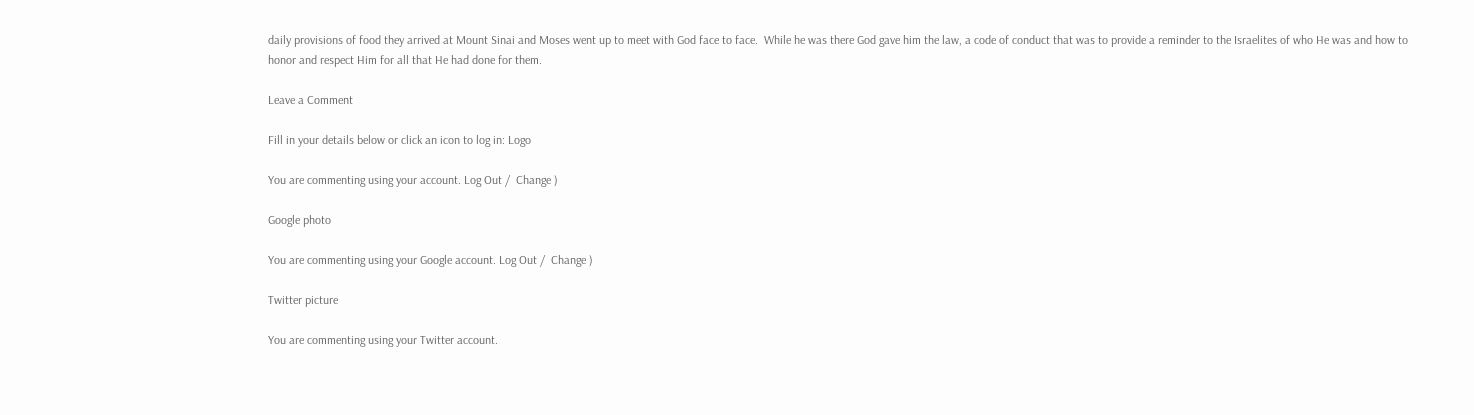daily provisions of food they arrived at Mount Sinai and Moses went up to meet with God face to face.  While he was there God gave him the law, a code of conduct that was to provide a reminder to the Israelites of who He was and how to honor and respect Him for all that He had done for them.

Leave a Comment

Fill in your details below or click an icon to log in: Logo

You are commenting using your account. Log Out /  Change )

Google photo

You are commenting using your Google account. Log Out /  Change )

Twitter picture

You are commenting using your Twitter account.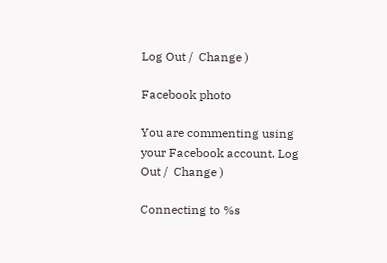Log Out /  Change )

Facebook photo

You are commenting using your Facebook account. Log Out /  Change )

Connecting to %s